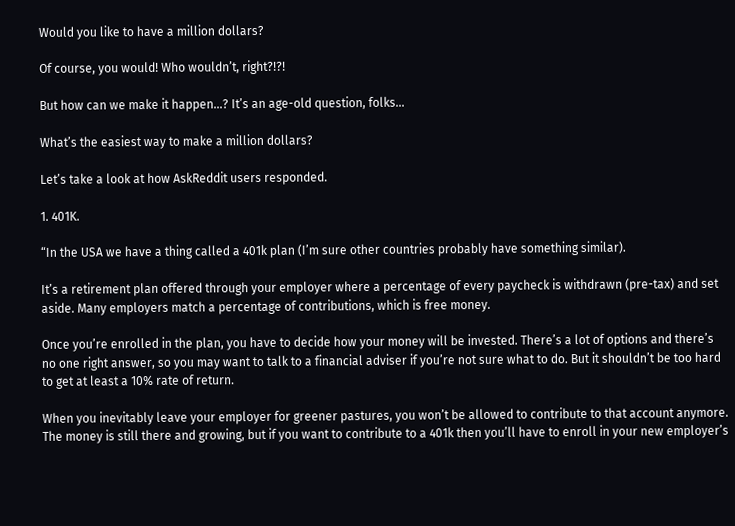Would you like to have a million dollars?

Of course, you would! Who wouldn’t, right?!?!

But how can we make it happen…? It’s an age-old question, folks…

What’s the easiest way to make a million dollars?

Let’s take a look at how AskReddit users responded.

1. 401K.

“In the USA we have a thing called a 401k plan (I’m sure other countries probably have something similar).

It’s a retirement plan offered through your employer where a percentage of every paycheck is withdrawn (pre-tax) and set aside. Many employers match a percentage of contributions, which is free money.

Once you’re enrolled in the plan, you have to decide how your money will be invested. There’s a lot of options and there’s no one right answer, so you may want to talk to a financial adviser if you’re not sure what to do. But it shouldn’t be too hard to get at least a 10% rate of return.

When you inevitably leave your employer for greener pastures, you won’t be allowed to contribute to that account anymore. The money is still there and growing, but if you want to contribute to a 401k then you’ll have to enroll in your new employer’s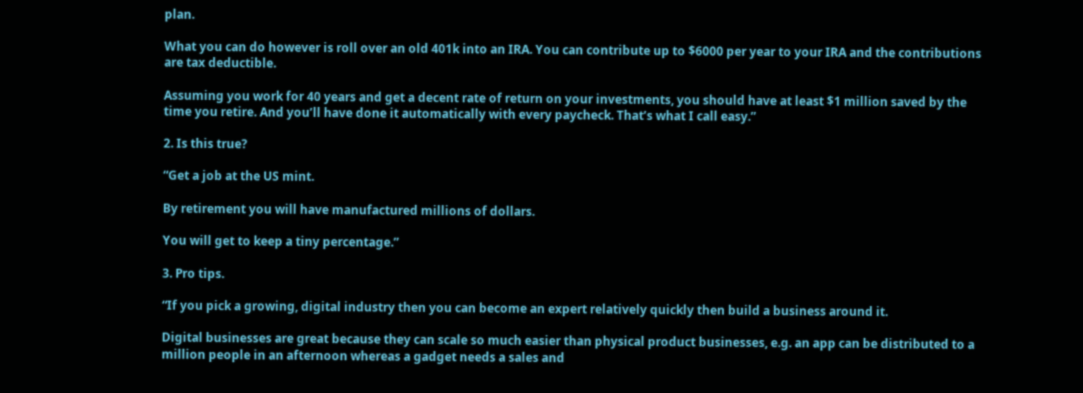plan.

What you can do however is roll over an old 401k into an IRA. You can contribute up to $6000 per year to your IRA and the contributions are tax deductible.

Assuming you work for 40 years and get a decent rate of return on your investments, you should have at least $1 million saved by the time you retire. And you’ll have done it automatically with every paycheck. That’s what I call easy.”

2. Is this true?

“Get a job at the US mint.

By retirement you will have manufactured millions of dollars.

You will get to keep a tiny percentage.”

3. Pro tips.

“If you pick a growing, digital industry then you can become an expert relatively quickly then build a business around it.

Digital businesses are great because they can scale so much easier than physical product businesses, e.g. an app can be distributed to a million people in an afternoon whereas a gadget needs a sales and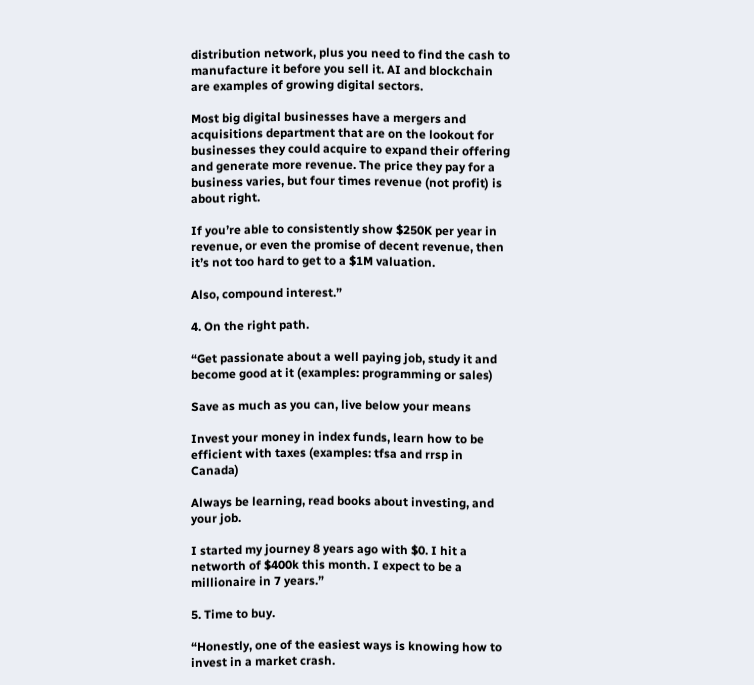distribution network, plus you need to find the cash to manufacture it before you sell it. AI and blockchain are examples of growing digital sectors.

Most big digital businesses have a mergers and acquisitions department that are on the lookout for businesses they could acquire to expand their offering and generate more revenue. The price they pay for a business varies, but four times revenue (not profit) is about right.

If you’re able to consistently show $250K per year in revenue, or even the promise of decent revenue, then it’s not too hard to get to a $1M valuation.

Also, compound interest.”

4. On the right path.

“Get passionate about a well paying job, study it and become good at it (examples: programming or sales)

Save as much as you can, live below your means

Invest your money in index funds, learn how to be efficient with taxes (examples: tfsa and rrsp in Canada)

Always be learning, read books about investing, and your job.

I started my journey 8 years ago with $0. I hit a networth of $400k this month. I expect to be a millionaire in 7 years.”

5. Time to buy.

“Honestly, one of the easiest ways is knowing how to invest in a market crash.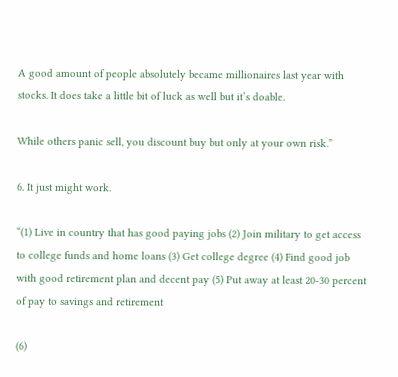A good amount of people absolutely became millionaires last year with stocks. It does take a little bit of luck as well but it’s doable.

While others panic sell, you discount buy but only at your own risk.”

6. It just might work.

“(1) Live in country that has good paying jobs (2) Join military to get access to college funds and home loans (3) Get college degree (4) Find good job with good retirement plan and decent pay (5) Put away at least 20-30 percent of pay to savings and retirement

(6)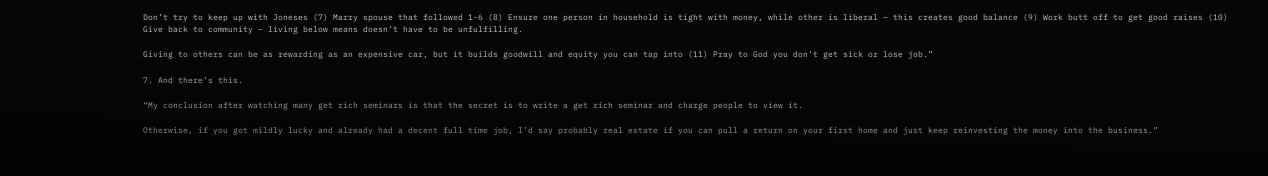Don’t try to keep up with Joneses (7) Marry spouse that followed 1-6 (8) Ensure one person in household is tight with money, while other is liberal – this creates good balance (9) Work butt off to get good raises (10) Give back to community – living below means doesn’t have to be unfulfilling.

Giving to others can be as rewarding as an expensive car, but it builds goodwill and equity you can tap into (11) Pray to God you don’t get sick or lose job.”

7. And there’s this.

“My conclusion after watching many get rich seminars is that the secret is to write a get rich seminar and charge people to view it.

Otherwise, if you got mildly lucky and already had a decent full time job, I’d say probably real estate if you can pull a return on your first home and just keep reinvesting the money into the business.”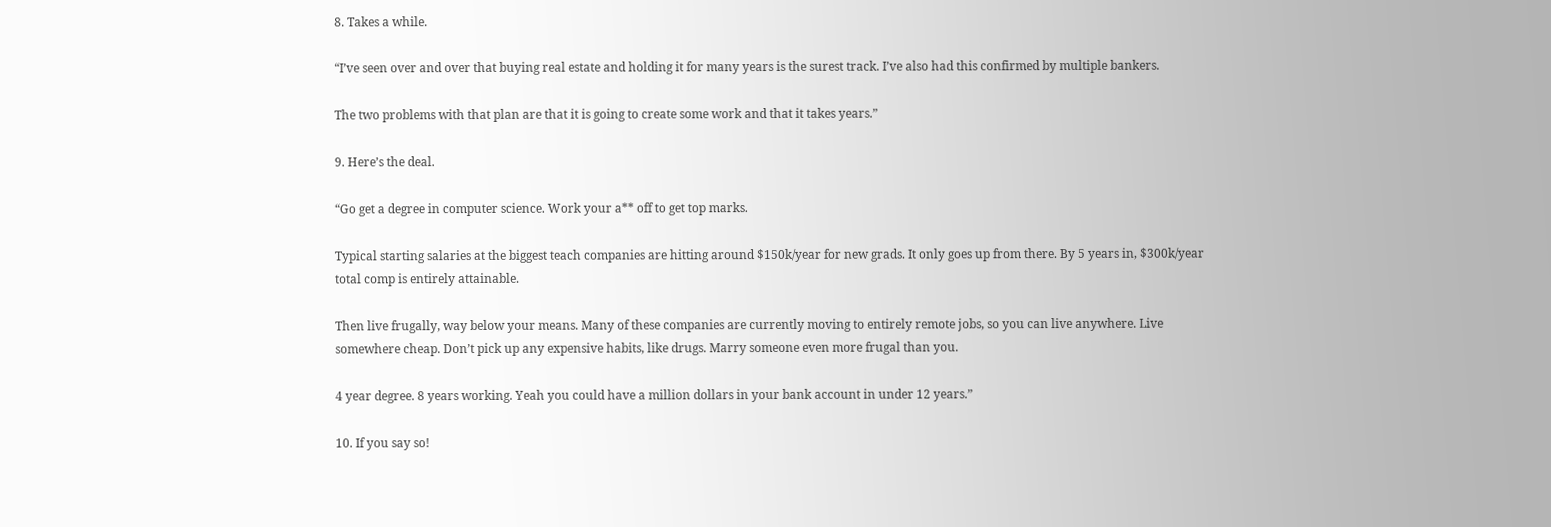8. Takes a while.

“I’ve seen over and over that buying real estate and holding it for many years is the surest track. I’ve also had this confirmed by multiple bankers.

The two problems with that plan are that it is going to create some work and that it takes years.”

9. Here’s the deal.

“Go get a degree in computer science. Work your a** off to get top marks.

Typical starting salaries at the biggest teach companies are hitting around $150k/year for new grads. It only goes up from there. By 5 years in, $300k/year total comp is entirely attainable.

Then live frugally, way below your means. Many of these companies are currently moving to entirely remote jobs, so you can live anywhere. Live somewhere cheap. Don’t pick up any expensive habits, like drugs. Marry someone even more frugal than you.

4 year degree. 8 years working. Yeah you could have a million dollars in your bank account in under 12 years.”

10. If you say so!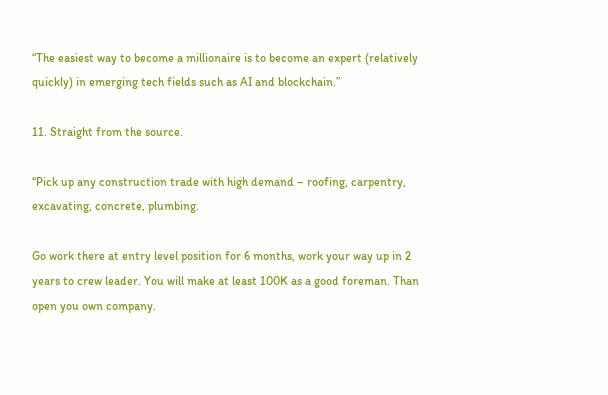“The easiest way to become a millionaire is to become an expert (relatively quickly) in emerging tech fields such as AI and blockchain.”

11. Straight from the source.

“Pick up any construction trade with high demand – roofing, carpentry, excavating, concrete, plumbing.

Go work there at entry level position for 6 months, work your way up in 2 years to crew leader. You will make at least 100K as a good foreman. Than open you own company.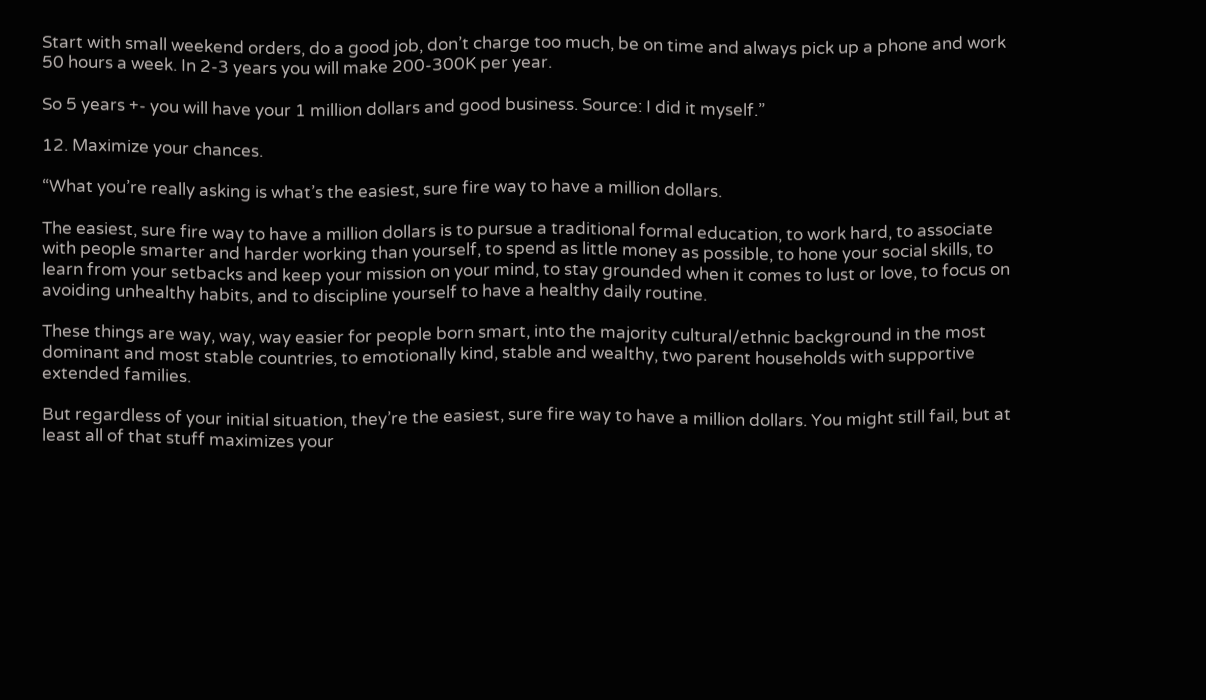Start with small weekend orders, do a good job, don’t charge too much, be on time and always pick up a phone and work 50 hours a week. In 2-3 years you will make 200-300K per year.

So 5 years +- you will have your 1 million dollars and good business. Source: I did it myself.”

12. Maximize your chances.

“What you’re really asking is what’s the easiest, sure fire way to have a million dollars.

The easiest, sure fire way to have a million dollars is to pursue a traditional formal education, to work hard, to associate with people smarter and harder working than yourself, to spend as little money as possible, to hone your social skills, to learn from your setbacks and keep your mission on your mind, to stay grounded when it comes to lust or love, to focus on avoiding unhealthy habits, and to discipline yourself to have a healthy daily routine.

These things are way, way, way easier for people born smart, into the majority cultural/ethnic background in the most dominant and most stable countries, to emotionally kind, stable and wealthy, two parent households with supportive extended families.

But regardless of your initial situation, they’re the easiest, sure fire way to have a million dollars. You might still fail, but at least all of that stuff maximizes your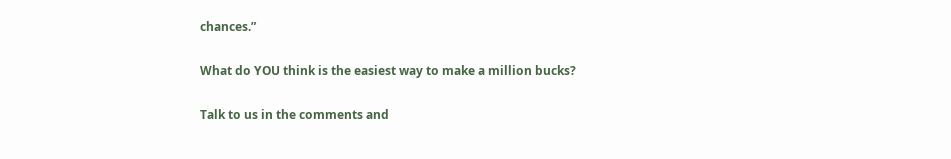chances.”

What do YOU think is the easiest way to make a million bucks?

Talk to us in the comments and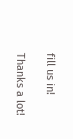fill us in!

Thanks a lot!